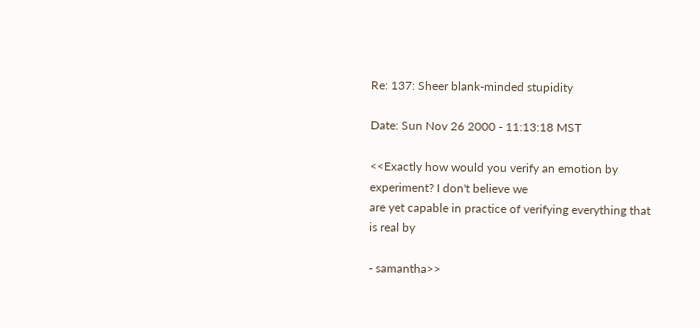Re: 137: Sheer blank-minded stupidity

Date: Sun Nov 26 2000 - 11:13:18 MST

<<Exactly how would you verify an emotion by experiment? I don't believe we
are yet capable in practice of verifying everything that is real by

- samantha>>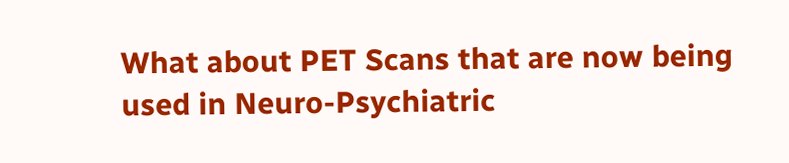What about PET Scans that are now being used in Neuro-Psychiatric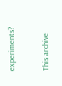experiments?

This archive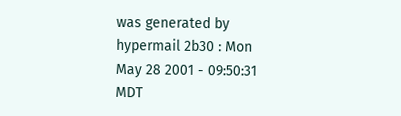was generated by hypermail 2b30 : Mon May 28 2001 - 09:50:31 MDT